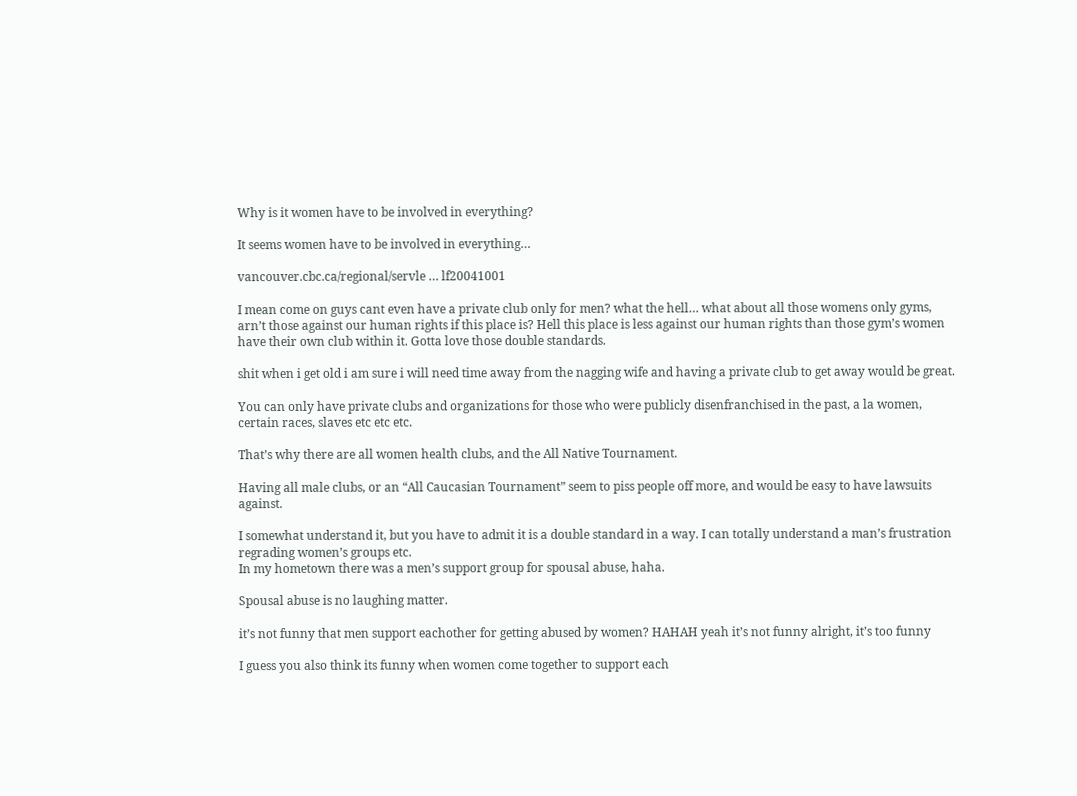Why is it women have to be involved in everything?

It seems women have to be involved in everything…

vancouver.cbc.ca/regional/servle … lf20041001

I mean come on guys cant even have a private club only for men? what the hell… what about all those womens only gyms, arn’t those against our human rights if this place is? Hell this place is less against our human rights than those gym’s women have their own club within it. Gotta love those double standards.

shit when i get old i am sure i will need time away from the nagging wife and having a private club to get away would be great.

You can only have private clubs and organizations for those who were publicly disenfranchised in the past, a la women, certain races, slaves etc etc etc.

That’s why there are all women health clubs, and the All Native Tournament.

Having all male clubs, or an “All Caucasian Tournament” seem to piss people off more, and would be easy to have lawsuits against.

I somewhat understand it, but you have to admit it is a double standard in a way. I can totally understand a man’s frustration regrading women’s groups etc.
In my hometown there was a men’s support group for spousal abuse, haha.

Spousal abuse is no laughing matter.

it’s not funny that men support eachother for getting abused by women? HAHAH yeah it’s not funny alright, it’s too funny

I guess you also think its funny when women come together to support each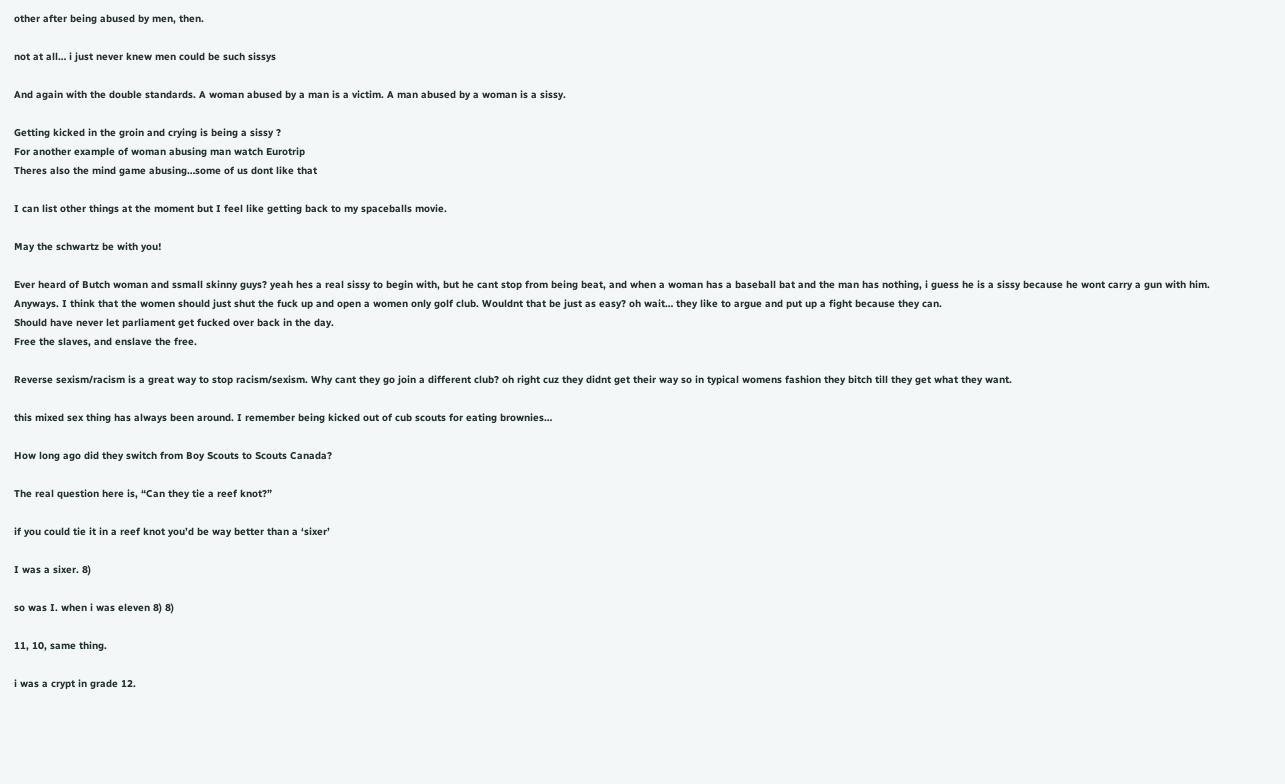other after being abused by men, then.

not at all… i just never knew men could be such sissys

And again with the double standards. A woman abused by a man is a victim. A man abused by a woman is a sissy.

Getting kicked in the groin and crying is being a sissy ?
For another example of woman abusing man watch Eurotrip
Theres also the mind game abusing…some of us dont like that

I can list other things at the moment but I feel like getting back to my spaceballs movie.

May the schwartz be with you!

Ever heard of Butch woman and ssmall skinny guys? yeah hes a real sissy to begin with, but he cant stop from being beat, and when a woman has a baseball bat and the man has nothing, i guess he is a sissy because he wont carry a gun with him.
Anyways. I think that the women should just shut the fuck up and open a women only golf club. Wouldnt that be just as easy? oh wait… they like to argue and put up a fight because they can.
Should have never let parliament get fucked over back in the day.
Free the slaves, and enslave the free.

Reverse sexism/racism is a great way to stop racism/sexism. Why cant they go join a different club? oh right cuz they didnt get their way so in typical womens fashion they bitch till they get what they want.

this mixed sex thing has always been around. I remember being kicked out of cub scouts for eating brownies…

How long ago did they switch from Boy Scouts to Scouts Canada?

The real question here is, “Can they tie a reef knot?”

if you could tie it in a reef knot you’d be way better than a ‘sixer’

I was a sixer. 8)

so was I. when i was eleven 8) 8)

11, 10, same thing.

i was a crypt in grade 12.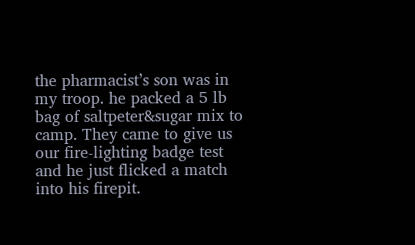the pharmacist’s son was in my troop. he packed a 5 lb bag of saltpeter&sugar mix to camp. They came to give us our fire-lighting badge test and he just flicked a match into his firepit.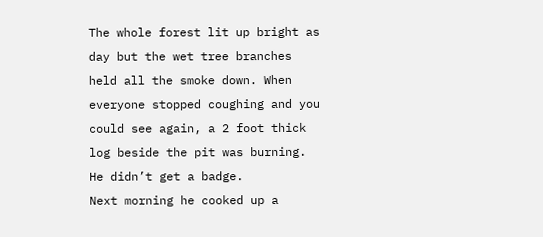The whole forest lit up bright as day but the wet tree branches held all the smoke down. When everyone stopped coughing and you could see again, a 2 foot thick log beside the pit was burning. He didn’t get a badge.
Next morning he cooked up a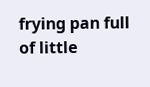frying pan full of little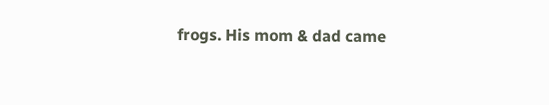frogs. His mom & dad came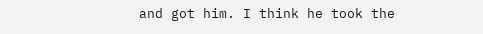and got him. I think he took the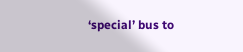‘special’ bus to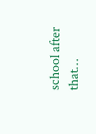school after that…